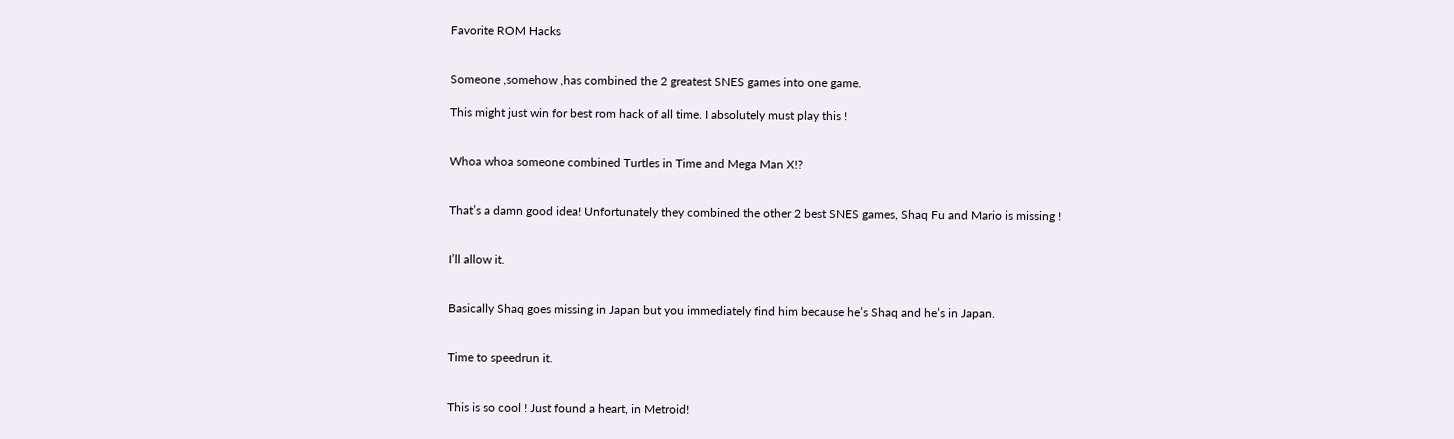Favorite ROM Hacks


Someone ,somehow ,has combined the 2 greatest SNES games into one game.

This might just win for best rom hack of all time. I absolutely must play this !


Whoa whoa someone combined Turtles in Time and Mega Man X!?


That’s a damn good idea! Unfortunately they combined the other 2 best SNES games, Shaq Fu and Mario is missing !


I’ll allow it.


Basically Shaq goes missing in Japan but you immediately find him because he’s Shaq and he’s in Japan.


Time to speedrun it.


This is so cool ! Just found a heart, in Metroid!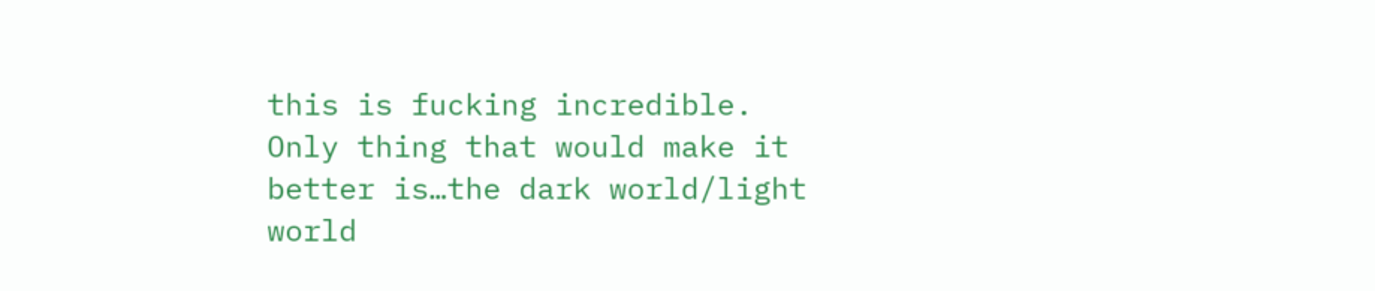this is fucking incredible. Only thing that would make it better is…the dark world/light world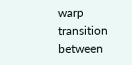warp transition between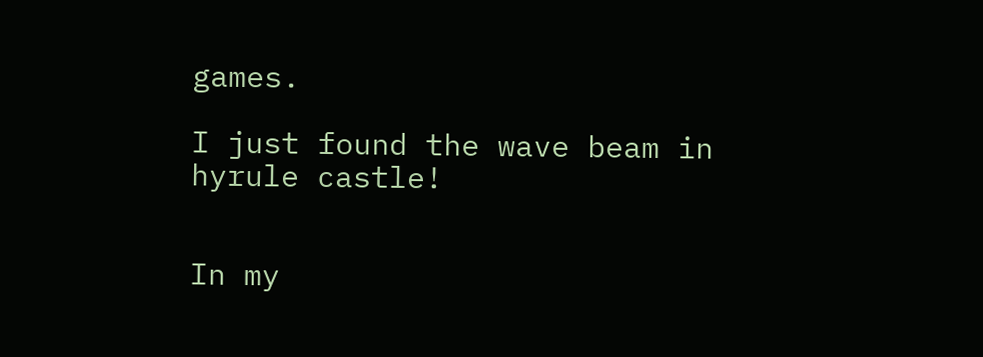games.

I just found the wave beam in hyrule castle!


In my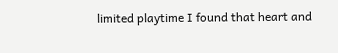limited playtime I found that heart and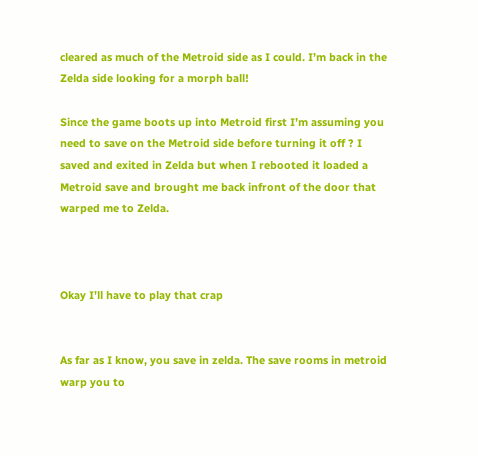cleared as much of the Metroid side as I could. I’m back in the Zelda side looking for a morph ball!

Since the game boots up into Metroid first I’m assuming you need to save on the Metroid side before turning it off ? I saved and exited in Zelda but when I rebooted it loaded a Metroid save and brought me back infront of the door that warped me to Zelda.



Okay I’ll have to play that crap


As far as I know, you save in zelda. The save rooms in metroid warp you to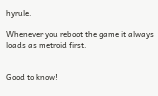hyrule.

Whenever you reboot the game it always loads as metroid first.


Good to know!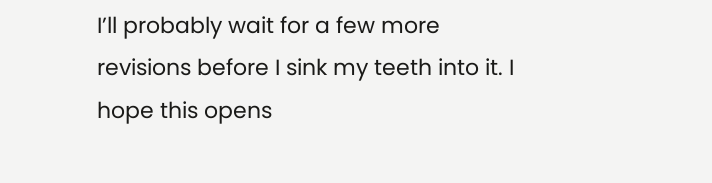I’ll probably wait for a few more revisions before I sink my teeth into it. I hope this opens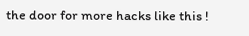the door for more hacks like this !